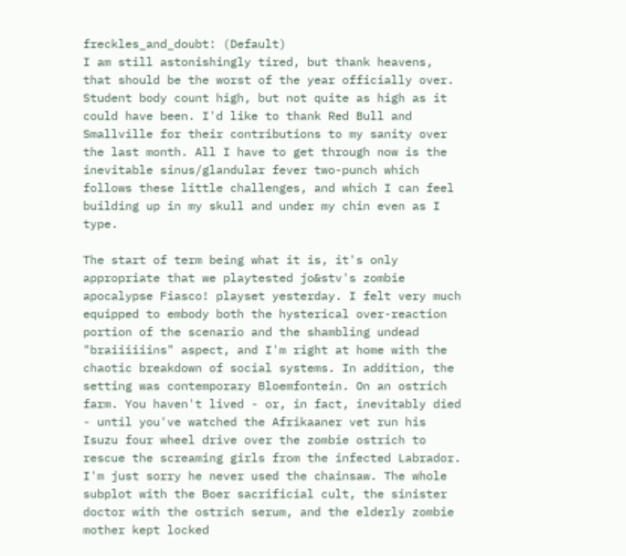freckles_and_doubt: (Default)
I am still astonishingly tired, but thank heavens, that should be the worst of the year officially over. Student body count high, but not quite as high as it could have been. I'd like to thank Red Bull and Smallville for their contributions to my sanity over the last month. All I have to get through now is the inevitable sinus/glandular fever two-punch which follows these little challenges, and which I can feel building up in my skull and under my chin even as I type.

The start of term being what it is, it's only appropriate that we playtested jo&stv's zombie apocalypse Fiasco! playset yesterday. I felt very much equipped to embody both the hysterical over-reaction portion of the scenario and the shambling undead "braiiiiiins" aspect, and I'm right at home with the chaotic breakdown of social systems. In addition, the setting was contemporary Bloemfontein. On an ostrich farm. You haven't lived - or, in fact, inevitably died - until you've watched the Afrikaaner vet run his Isuzu four wheel drive over the zombie ostrich to rescue the screaming girls from the infected Labrador. I'm just sorry he never used the chainsaw. The whole subplot with the Boer sacrificial cult, the sinister doctor with the ostrich serum, and the elderly zombie mother kept locked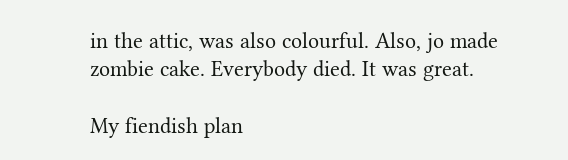in the attic, was also colourful. Also, jo made zombie cake. Everybody died. It was great.

My fiendish plan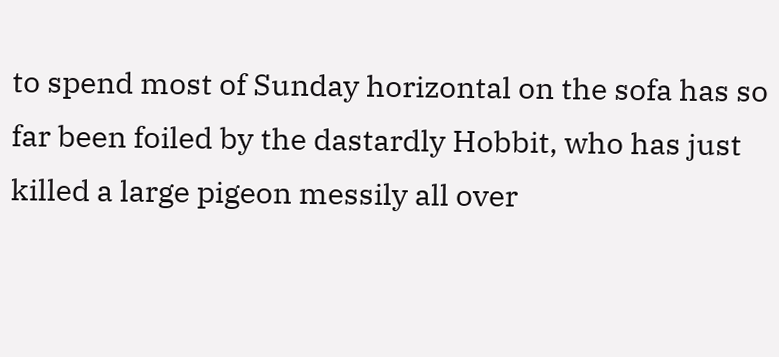to spend most of Sunday horizontal on the sofa has so far been foiled by the dastardly Hobbit, who has just killed a large pigeon messily all over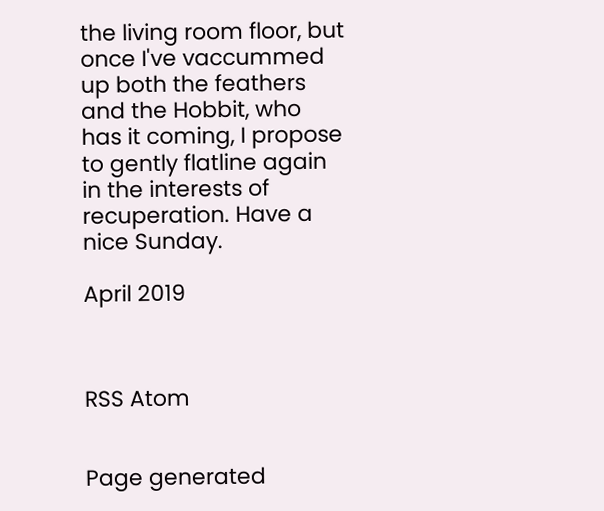the living room floor, but once I've vaccummed up both the feathers and the Hobbit, who has it coming, I propose to gently flatline again in the interests of recuperation. Have a nice Sunday.

April 2019



RSS Atom


Page generated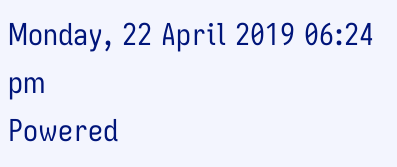Monday, 22 April 2019 06:24 pm
Powered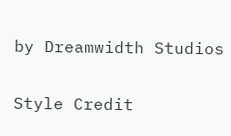by Dreamwidth Studios

Style Credit